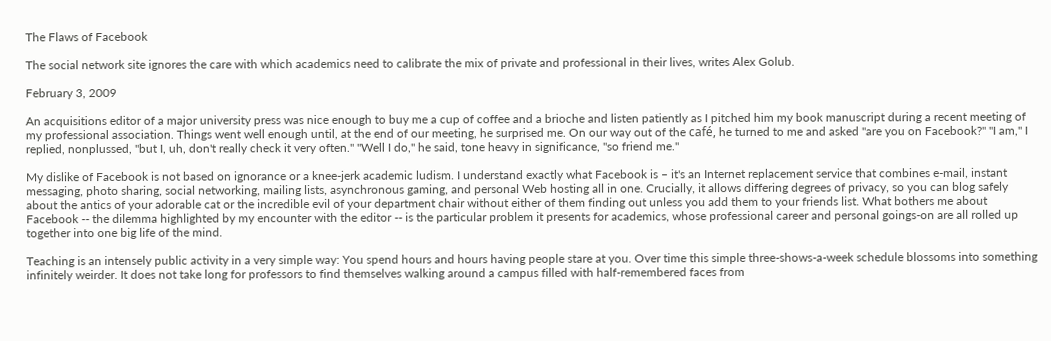The Flaws of Facebook

The social network site ignores the care with which academics need to calibrate the mix of private and professional in their lives, writes Alex Golub.

February 3, 2009

An acquisitions editor of a major university press was nice enough to buy me a cup of coffee and a brioche and listen patiently as I pitched him my book manuscript during a recent meeting of my professional association. Things went well enough until, at the end of our meeting, he surprised me. On our way out of the café, he turned to me and asked "are you on Facebook?" "I am," I replied, nonplussed, "but I, uh, don't really check it very often." "Well I do," he said, tone heavy in significance, "so friend me."

My dislike of Facebook is not based on ignorance or a knee-jerk academic ludism. I understand exactly what Facebook is – it's an Internet replacement service that combines e-mail, instant messaging, photo sharing, social networking, mailing lists, asynchronous gaming, and personal Web hosting all in one. Crucially, it allows differing degrees of privacy, so you can blog safely about the antics of your adorable cat or the incredible evil of your department chair without either of them finding out unless you add them to your friends list. What bothers me about Facebook -- the dilemma highlighted by my encounter with the editor -- is the particular problem it presents for academics, whose professional career and personal goings-on are all rolled up together into one big life of the mind.

Teaching is an intensely public activity in a very simple way: You spend hours and hours having people stare at you. Over time this simple three-shows-a-week schedule blossoms into something infinitely weirder. It does not take long for professors to find themselves walking around a campus filled with half-remembered faces from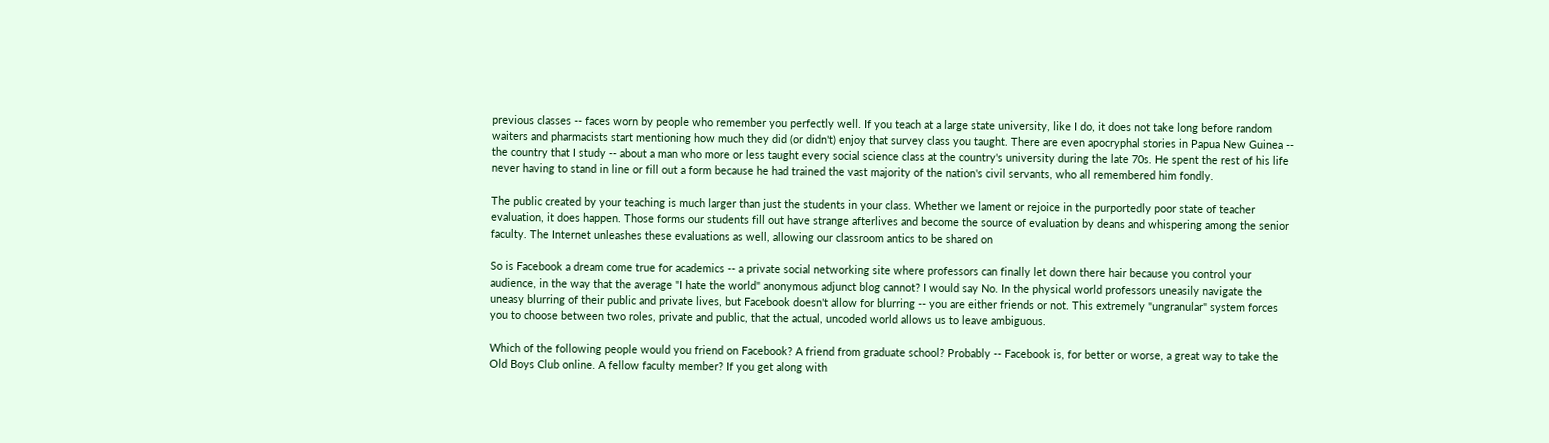previous classes -- faces worn by people who remember you perfectly well. If you teach at a large state university, like I do, it does not take long before random waiters and pharmacists start mentioning how much they did (or didn't) enjoy that survey class you taught. There are even apocryphal stories in Papua New Guinea -- the country that I study -- about a man who more or less taught every social science class at the country's university during the late 70s. He spent the rest of his life never having to stand in line or fill out a form because he had trained the vast majority of the nation's civil servants, who all remembered him fondly.

The public created by your teaching is much larger than just the students in your class. Whether we lament or rejoice in the purportedly poor state of teacher evaluation, it does happen. Those forms our students fill out have strange afterlives and become the source of evaluation by deans and whispering among the senior faculty. The Internet unleashes these evaluations as well, allowing our classroom antics to be shared on

So is Facebook a dream come true for academics -- a private social networking site where professors can finally let down there hair because you control your audience, in the way that the average "I hate the world" anonymous adjunct blog cannot? I would say No. In the physical world professors uneasily navigate the uneasy blurring of their public and private lives, but Facebook doesn't allow for blurring -- you are either friends or not. This extremely "ungranular" system forces you to choose between two roles, private and public, that the actual, uncoded world allows us to leave ambiguous.

Which of the following people would you friend on Facebook? A friend from graduate school? Probably -- Facebook is, for better or worse, a great way to take the Old Boys Club online. A fellow faculty member? If you get along with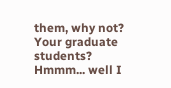them, why not? Your graduate students? Hmmm... well I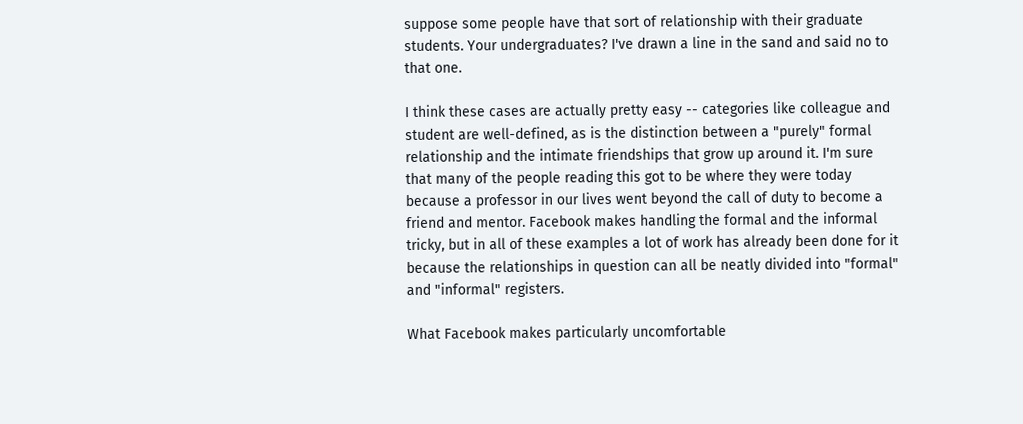suppose some people have that sort of relationship with their graduate students. Your undergraduates? I've drawn a line in the sand and said no to that one.

I think these cases are actually pretty easy -- categories like colleague and student are well-defined, as is the distinction between a "purely" formal relationship and the intimate friendships that grow up around it. I'm sure that many of the people reading this got to be where they were today because a professor in our lives went beyond the call of duty to become a friend and mentor. Facebook makes handling the formal and the informal tricky, but in all of these examples a lot of work has already been done for it because the relationships in question can all be neatly divided into "formal" and "informal" registers.

What Facebook makes particularly uncomfortable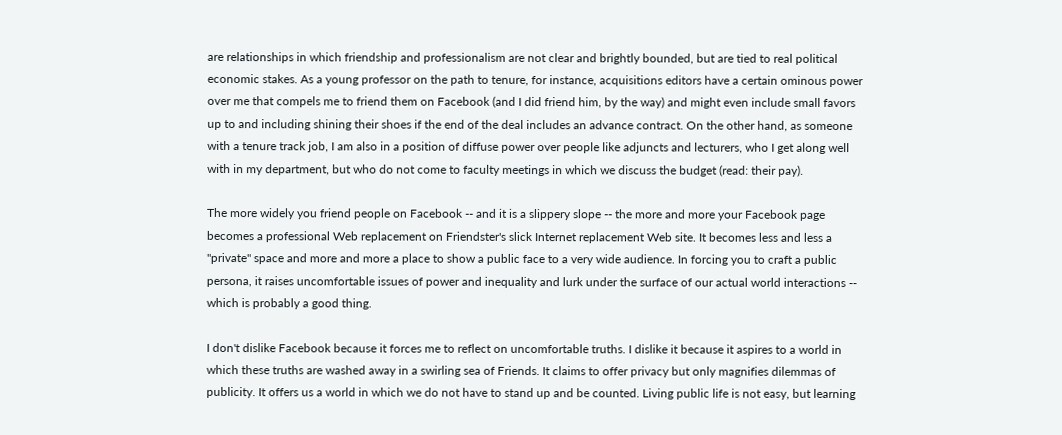are relationships in which friendship and professionalism are not clear and brightly bounded, but are tied to real political economic stakes. As a young professor on the path to tenure, for instance, acquisitions editors have a certain ominous power over me that compels me to friend them on Facebook (and I did friend him, by the way) and might even include small favors up to and including shining their shoes if the end of the deal includes an advance contract. On the other hand, as someone with a tenure track job, I am also in a position of diffuse power over people like adjuncts and lecturers, who I get along well with in my department, but who do not come to faculty meetings in which we discuss the budget (read: their pay).

The more widely you friend people on Facebook -- and it is a slippery slope -- the more and more your Facebook page becomes a professional Web replacement on Friendster's slick Internet replacement Web site. It becomes less and less a "private" space and more and more a place to show a public face to a very wide audience. In forcing you to craft a public persona, it raises uncomfortable issues of power and inequality and lurk under the surface of our actual world interactions -- which is probably a good thing.

I don't dislike Facebook because it forces me to reflect on uncomfortable truths. I dislike it because it aspires to a world in which these truths are washed away in a swirling sea of Friends. It claims to offer privacy but only magnifies dilemmas of publicity. It offers us a world in which we do not have to stand up and be counted. Living public life is not easy, but learning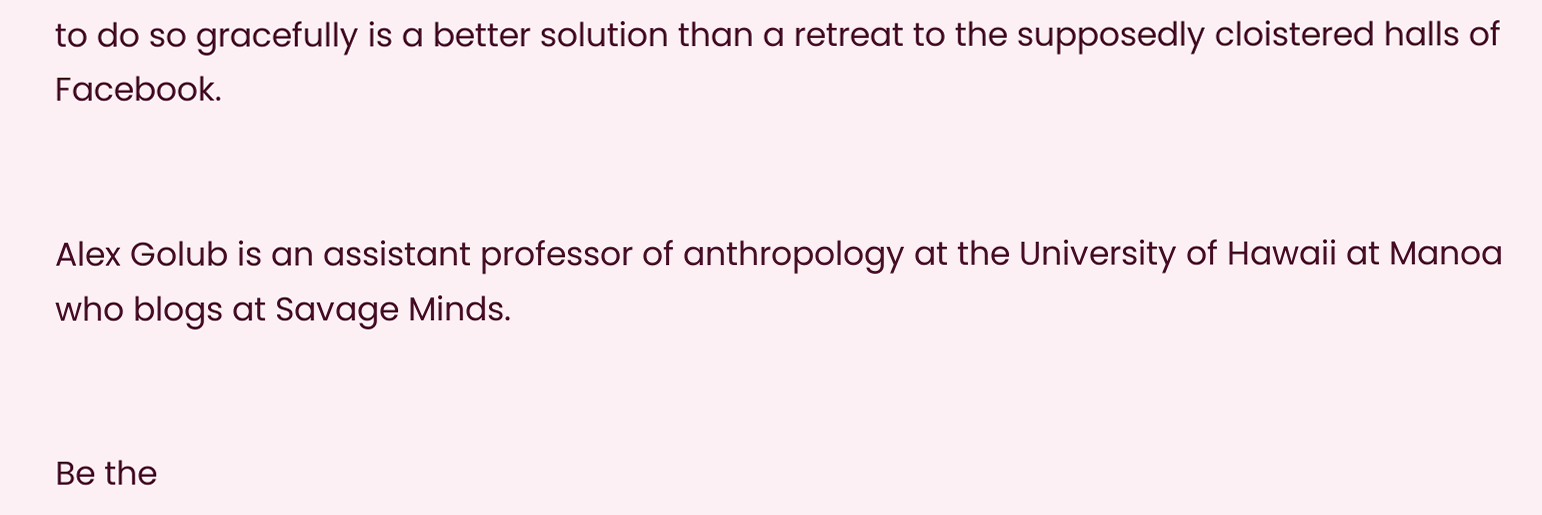to do so gracefully is a better solution than a retreat to the supposedly cloistered halls of Facebook.


Alex Golub is an assistant professor of anthropology at the University of Hawaii at Manoa who blogs at Savage Minds.


Be the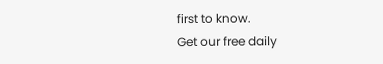first to know.
Get our free daily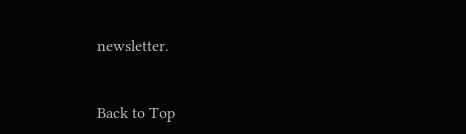newsletter.


Back to Top